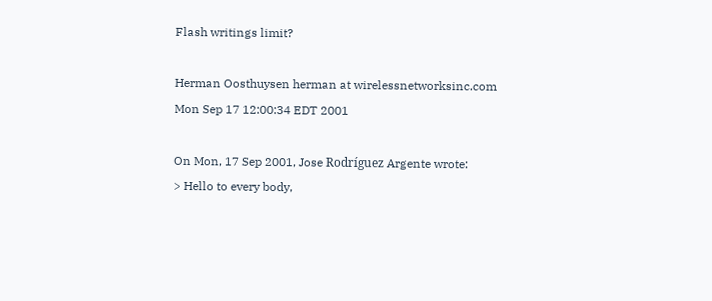Flash writings limit?

Herman Oosthuysen herman at wirelessnetworksinc.com
Mon Sep 17 12:00:34 EDT 2001

On Mon, 17 Sep 2001, Jose Rodríguez Argente wrote:
> Hello to every body,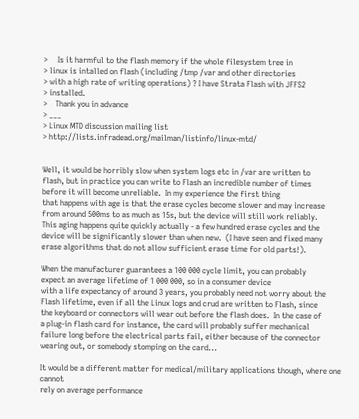>     Is it harmful to the flash memory if the whole filesystem tree in
> linux is intalled on flash (including /tmp /var and other directories
> with a high rate of writing operations) ? I have Strata Flash with JFFS2
> installed.
>    Thank you in advance
> ___
> Linux MTD discussion mailing list
> http://lists.infradead.org/mailman/listinfo/linux-mtd/


Well, it would be horribly slow when system logs etc in /var are written to
flash, but in practice you can write to Flash an incredible number of times
before it will become unreliable.  In my experience the first thing
that happens with age is that the erase cycles become slower and may increase
from around 500ms to as much as 15s, but the device will still work reliably.
This aging happens quite quickly actually - a few hundred erase cycles and the
device will be significantly slower than when new.  (I have seen and fixed many
erase algorithms that do not allow sufficient erase time for old parts!).

When the manufacturer guarantees a 100 000 cycle limit, you can probably
expect an average lifetime of 1 000 000, so in a consumer device
with a life expectancy of around 3 years, you probably need not worry about the
Flash lifetime, even if all the Linux logs and crud are written to Flash, since
the keyboard or connectors will wear out before the flash does.  In the case of
a plug-in flash card for instance, the card will probably suffer mechanical
failure long before the electrical parts fail, either because of the connector
wearing out, or somebody stomping on the card...

It would be a different matter for medical/military applications though, where one cannot
rely on average performance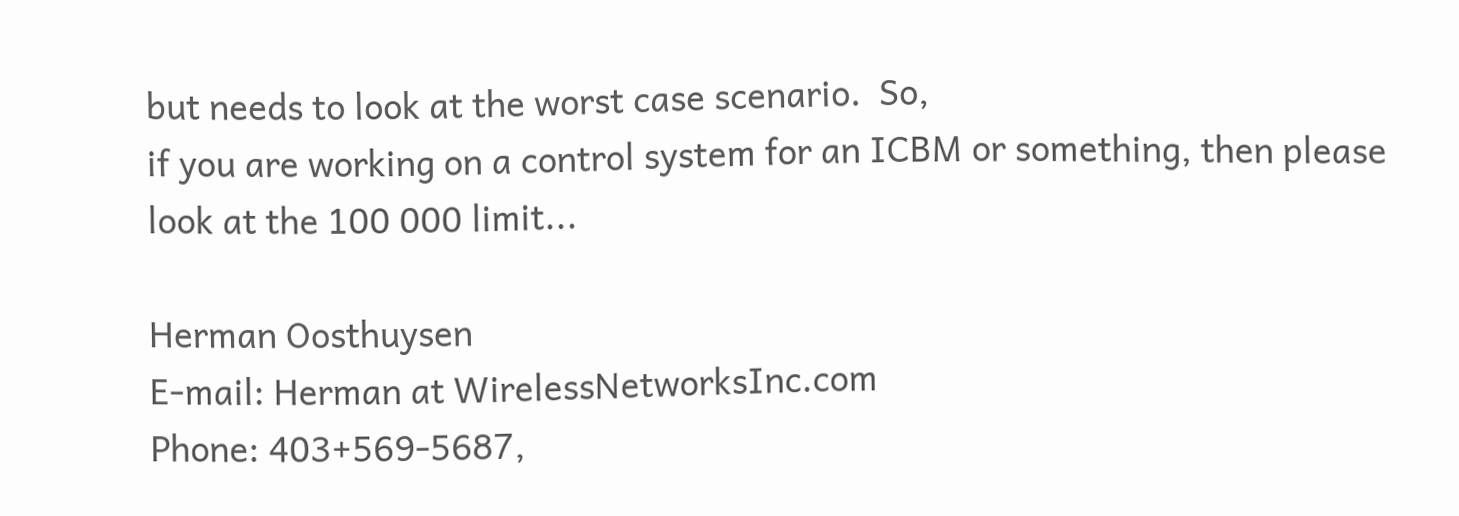but needs to look at the worst case scenario.  So,
if you are working on a control system for an ICBM or something, then please
look at the 100 000 limit...

Herman Oosthuysen
E-mail: Herman at WirelessNetworksInc.com
Phone: 403+569-5687,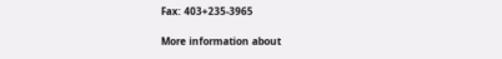Fax: 403+235-3965

More information about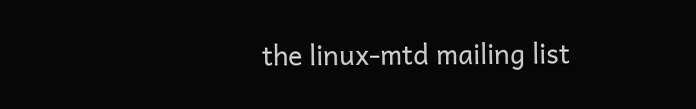the linux-mtd mailing list